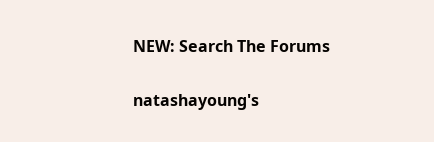NEW: Search The Forums


natashayoung's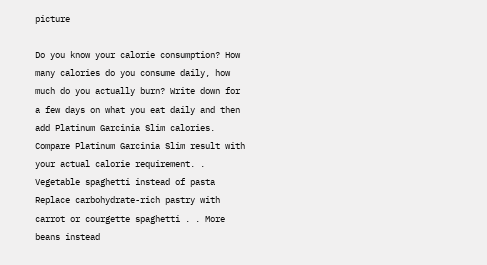picture

Do you know your calorie consumption? How many calories do you consume daily, how much do you actually burn? Write down for a few days on what you eat daily and then add Platinum Garcinia Slim calories. Compare Platinum Garcinia Slim result with your actual calorie requirement. . Vegetable spaghetti instead of pasta Replace carbohydrate-rich pastry with carrot or courgette spaghetti . . More beans instead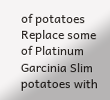of potatoes Replace some of Platinum Garcinia Slim potatoes with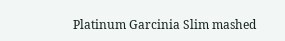Platinum Garcinia Slim mashed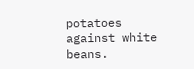potatoes against white beans.